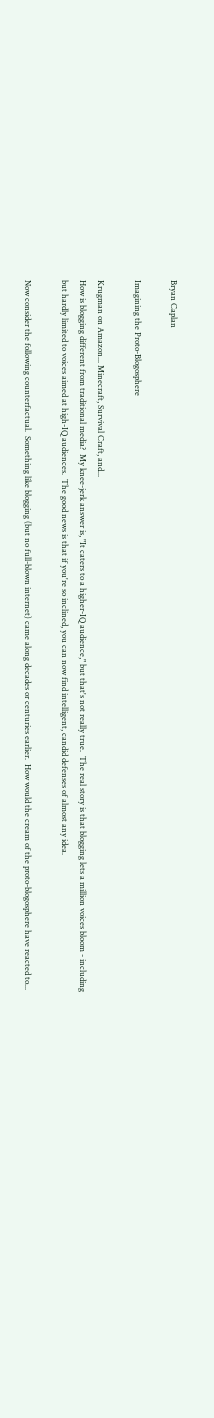Bryan Caplan

Imagining the Proto-Blogosphere

Krugman on Amazon... Minecraft, Survival Craft, and...
How is blogging different from traditional media?  My knee-jerk answer is, "It caters to a higher-IQ audience," but that's not really true.  The real story is that blogging lets a million voices bloom - including but hardly limited to voices aimed at high-IQ audiences.  The good news is that if you're so inclined, you can now find intelligent, candid defenses of almost any idea.

Now consider the following counterfactual.  Something like blogging (but no full-blown internet) came along decades or centuries earlier.  How would the cream of the proto-blogosphere have reacted to...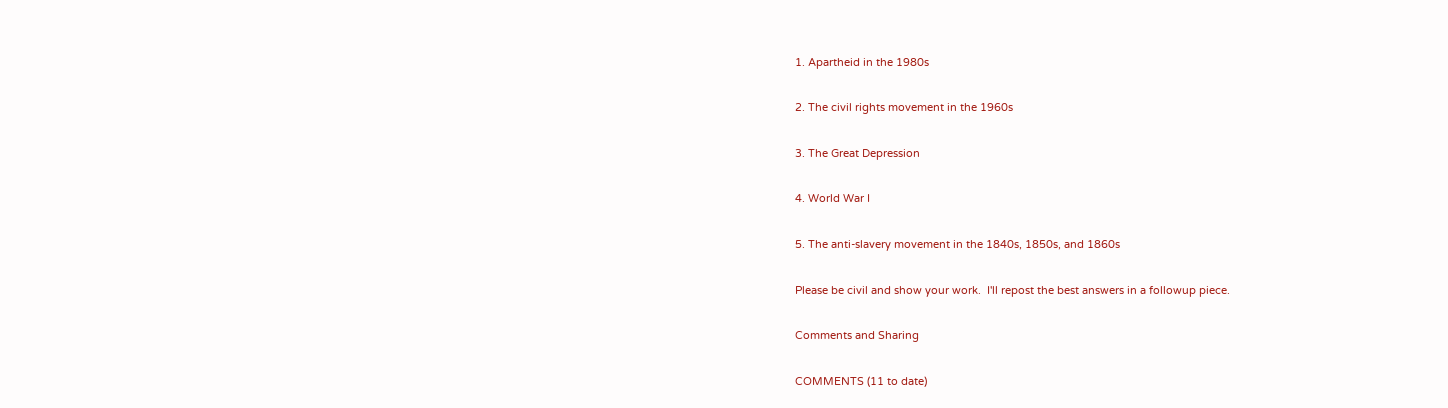1. Apartheid in the 1980s

2. The civil rights movement in the 1960s

3. The Great Depression

4. World War I

5. The anti-slavery movement in the 1840s, 1850s, and 1860s

Please be civil and show your work.  I'll repost the best answers in a followup piece.

Comments and Sharing

COMMENTS (11 to date)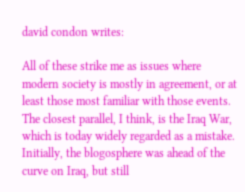david condon writes:

All of these strike me as issues where modern society is mostly in agreement, or at least those most familiar with those events. The closest parallel, I think, is the Iraq War, which is today widely regarded as a mistake. Initially, the blogosphere was ahead of the curve on Iraq, but still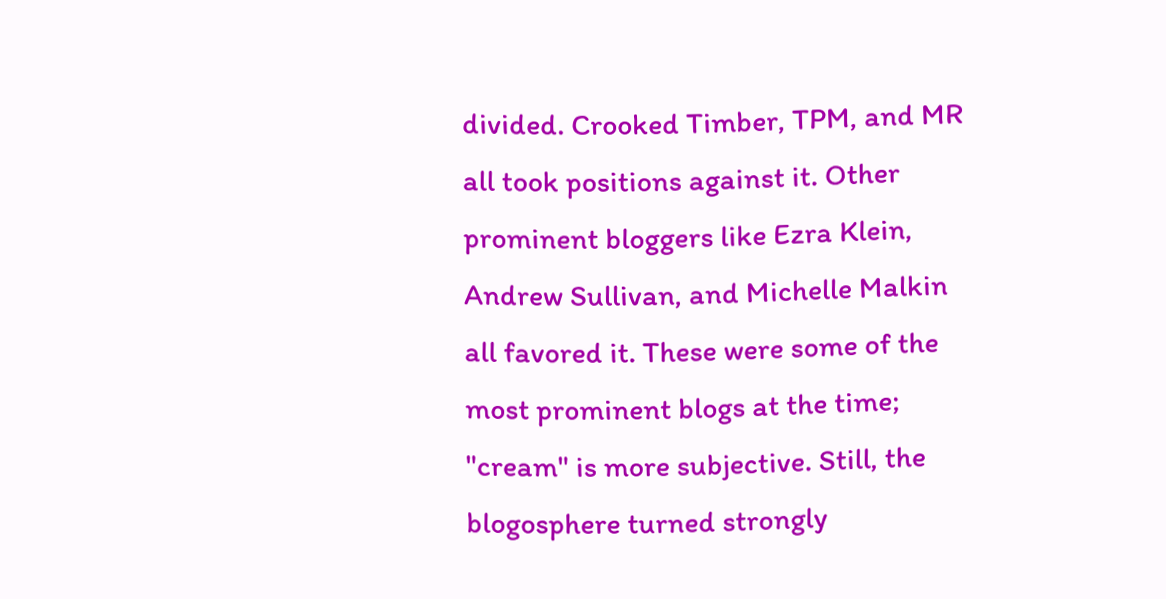divided. Crooked Timber, TPM, and MR all took positions against it. Other prominent bloggers like Ezra Klein, Andrew Sullivan, and Michelle Malkin all favored it. These were some of the most prominent blogs at the time; "cream" is more subjective. Still, the blogosphere turned strongly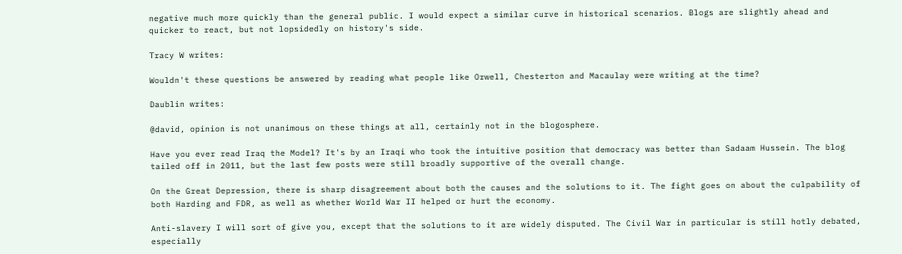negative much more quickly than the general public. I would expect a similar curve in historical scenarios. Blogs are slightly ahead and quicker to react, but not lopsidedly on history's side.

Tracy W writes:

Wouldn't these questions be answered by reading what people like Orwell, Chesterton and Macaulay were writing at the time?

Daublin writes:

@david, opinion is not unanimous on these things at all, certainly not in the blogosphere.

Have you ever read Iraq the Model? It's by an Iraqi who took the intuitive position that democracy was better than Sadaam Hussein. The blog tailed off in 2011, but the last few posts were still broadly supportive of the overall change.

On the Great Depression, there is sharp disagreement about both the causes and the solutions to it. The fight goes on about the culpability of both Harding and FDR, as well as whether World War II helped or hurt the economy.

Anti-slavery I will sort of give you, except that the solutions to it are widely disputed. The Civil War in particular is still hotly debated, especially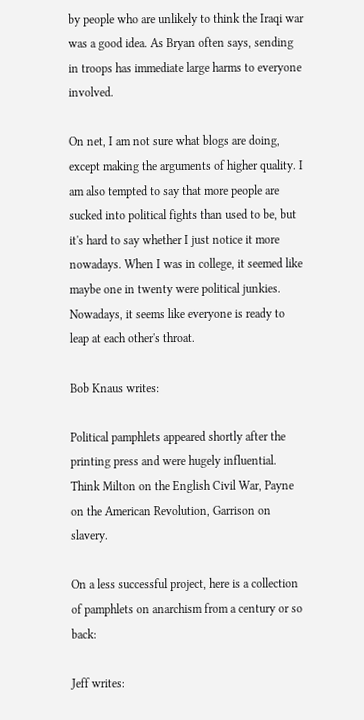by people who are unlikely to think the Iraqi war was a good idea. As Bryan often says, sending in troops has immediate large harms to everyone involved.

On net, I am not sure what blogs are doing, except making the arguments of higher quality. I am also tempted to say that more people are sucked into political fights than used to be, but it's hard to say whether I just notice it more nowadays. When I was in college, it seemed like maybe one in twenty were political junkies. Nowadays, it seems like everyone is ready to leap at each other's throat.

Bob Knaus writes:

Political pamphlets appeared shortly after the printing press and were hugely influential. Think Milton on the English Civil War, Payne on the American Revolution, Garrison on slavery.

On a less successful project, here is a collection of pamphlets on anarchism from a century or so back:

Jeff writes: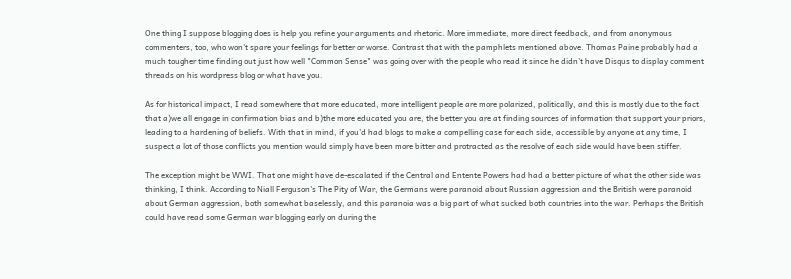One thing I suppose blogging does is help you refine your arguments and rhetoric. More immediate, more direct feedback, and from anonymous commenters, too, who won't spare your feelings for better or worse. Contrast that with the pamphlets mentioned above. Thomas Paine probably had a much tougher time finding out just how well "Common Sense" was going over with the people who read it since he didn't have Disqus to display comment threads on his wordpress blog or what have you.

As for historical impact, I read somewhere that more educated, more intelligent people are more polarized, politically, and this is mostly due to the fact that a)we all engage in confirmation bias and b)the more educated you are, the better you are at finding sources of information that support your priors, leading to a hardening of beliefs. With that in mind, if you'd had blogs to make a compelling case for each side, accessible by anyone at any time, I suspect a lot of those conflicts you mention would simply have been more bitter and protracted as the resolve of each side would have been stiffer.

The exception might be WWI. That one might have de-escalated if the Central and Entente Powers had had a better picture of what the other side was thinking, I think. According to Niall Ferguson's The Pity of War, the Germans were paranoid about Russian aggression and the British were paranoid about German aggression, both somewhat baselessly, and this paranoia was a big part of what sucked both countries into the war. Perhaps the British could have read some German war blogging early on during the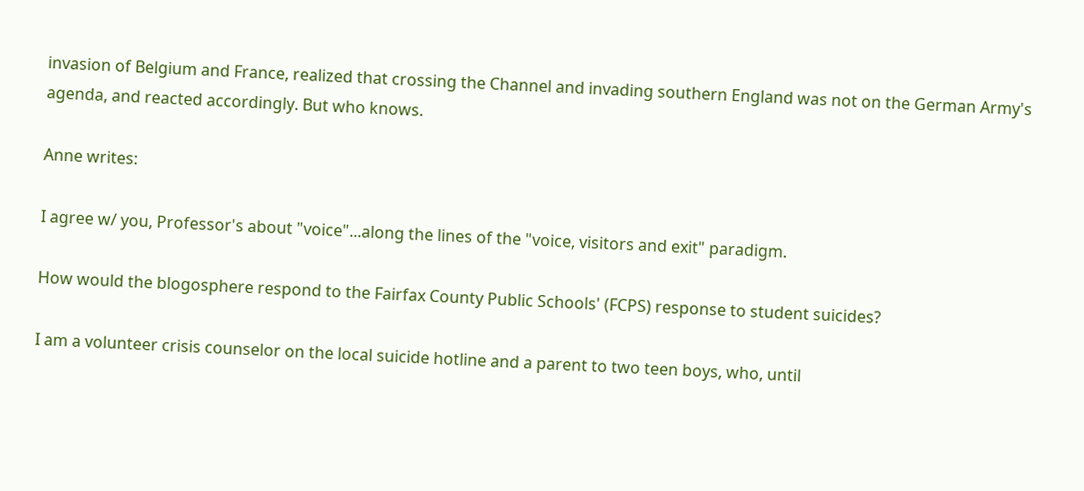invasion of Belgium and France, realized that crossing the Channel and invading southern England was not on the German Army's agenda, and reacted accordingly. But who knows.

Anne writes:

I agree w/ you, Professor's about "voice"...along the lines of the "voice, visitors and exit" paradigm.

How would the blogosphere respond to the Fairfax County Public Schools' (FCPS) response to student suicides?

I am a volunteer crisis counselor on the local suicide hotline and a parent to two teen boys, who, until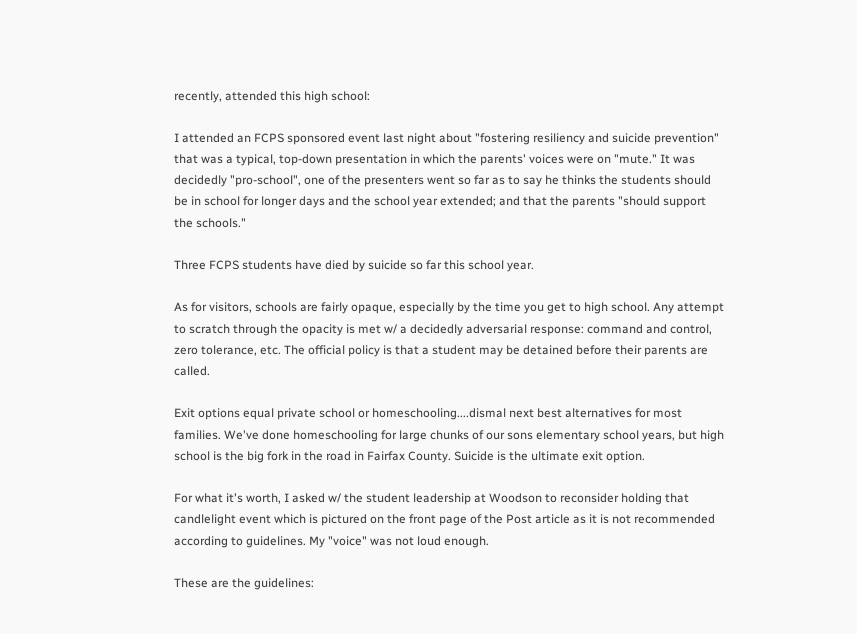recently, attended this high school:

I attended an FCPS sponsored event last night about "fostering resiliency and suicide prevention" that was a typical, top-down presentation in which the parents' voices were on "mute." It was decidedly "pro-school", one of the presenters went so far as to say he thinks the students should be in school for longer days and the school year extended; and that the parents "should support the schools."

Three FCPS students have died by suicide so far this school year.

As for visitors, schools are fairly opaque, especially by the time you get to high school. Any attempt to scratch through the opacity is met w/ a decidedly adversarial response: command and control, zero tolerance, etc. The official policy is that a student may be detained before their parents are called.

Exit options equal private school or homeschooling....dismal next best alternatives for most families. We've done homeschooling for large chunks of our sons elementary school years, but high school is the big fork in the road in Fairfax County. Suicide is the ultimate exit option.

For what it's worth, I asked w/ the student leadership at Woodson to reconsider holding that candlelight event which is pictured on the front page of the Post article as it is not recommended according to guidelines. My "voice" was not loud enough.

These are the guidelines: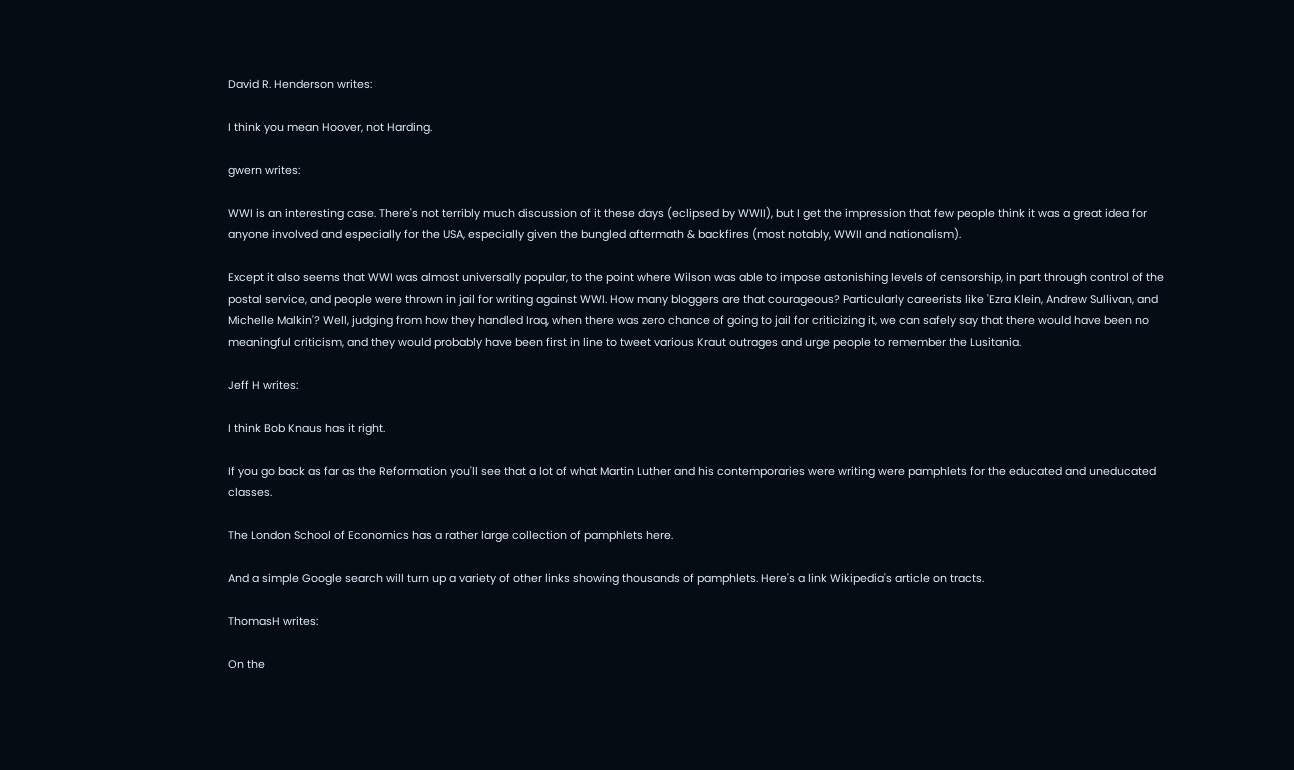David R. Henderson writes:

I think you mean Hoover, not Harding.

gwern writes:

WWI is an interesting case. There's not terribly much discussion of it these days (eclipsed by WWII), but I get the impression that few people think it was a great idea for anyone involved and especially for the USA, especially given the bungled aftermath & backfires (most notably, WWII and nationalism).

Except it also seems that WWI was almost universally popular, to the point where Wilson was able to impose astonishing levels of censorship, in part through control of the postal service, and people were thrown in jail for writing against WWI. How many bloggers are that courageous? Particularly careerists like 'Ezra Klein, Andrew Sullivan, and Michelle Malkin'? Well, judging from how they handled Iraq, when there was zero chance of going to jail for criticizing it, we can safely say that there would have been no meaningful criticism, and they would probably have been first in line to tweet various Kraut outrages and urge people to remember the Lusitania.

Jeff H writes:

I think Bob Knaus has it right.

If you go back as far as the Reformation you'll see that a lot of what Martin Luther and his contemporaries were writing were pamphlets for the educated and uneducated classes.

The London School of Economics has a rather large collection of pamphlets here.

And a simple Google search will turn up a variety of other links showing thousands of pamphlets. Here's a link Wikipedia's article on tracts.

ThomasH writes:

On the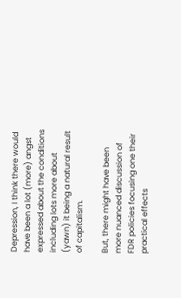Depression, I think there would have been a lot (more) angst expressed about the conditions including lots more about (yawn) it being a natural result of capitalism.

But, there might have been more nuanced discussion of FDR policies focusing one their practical effects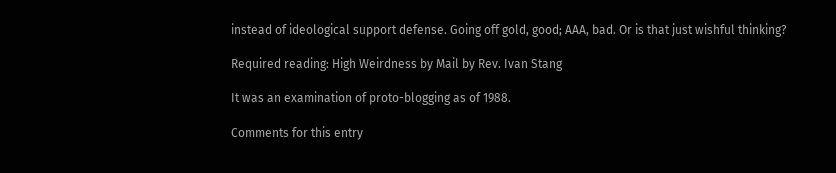instead of ideological support defense. Going off gold, good; AAA, bad. Or is that just wishful thinking?

Required reading: High Weirdness by Mail by Rev. Ivan Stang

It was an examination of proto-blogging as of 1988.

Comments for this entry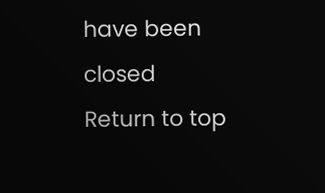have been closed
Return to top